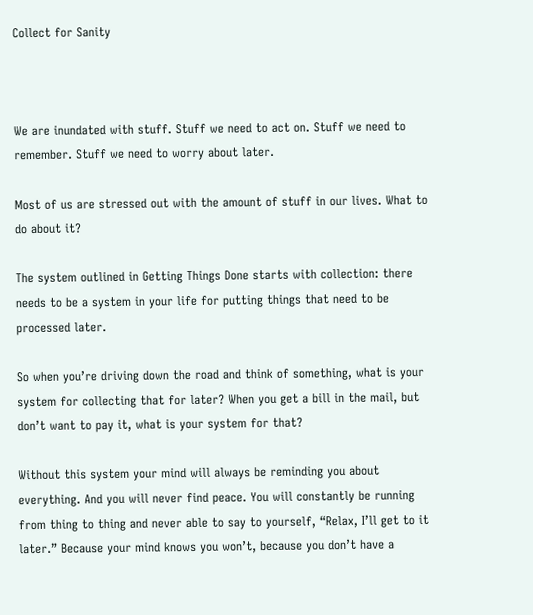Collect for Sanity



We are inundated with stuff. Stuff we need to act on. Stuff we need to remember. Stuff we need to worry about later.

Most of us are stressed out with the amount of stuff in our lives. What to do about it?

The system outlined in Getting Things Done starts with collection: there needs to be a system in your life for putting things that need to be processed later.

So when you’re driving down the road and think of something, what is your system for collecting that for later? When you get a bill in the mail, but don’t want to pay it, what is your system for that?

Without this system your mind will always be reminding you about everything. And you will never find peace. You will constantly be running from thing to thing and never able to say to yourself, “Relax, I’ll get to it later.” Because your mind knows you won’t, because you don’t have a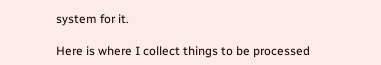system for it.

Here is where I collect things to be processed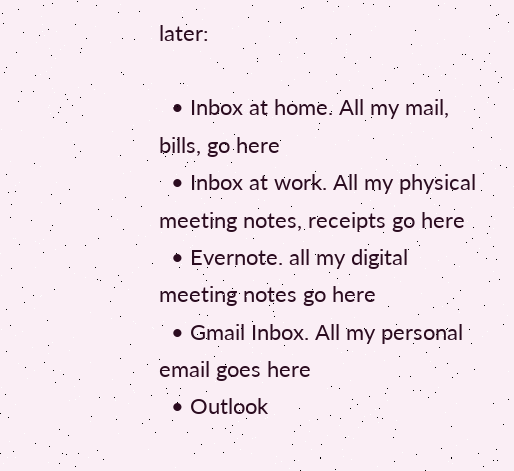later:

  • Inbox at home. All my mail, bills, go here
  • Inbox at work. All my physical meeting notes, receipts go here
  • Evernote. all my digital meeting notes go here
  • Gmail Inbox. All my personal email goes here
  • Outlook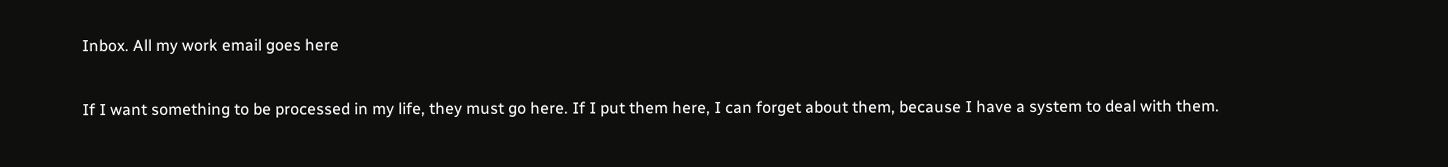Inbox. All my work email goes here

If I want something to be processed in my life, they must go here. If I put them here, I can forget about them, because I have a system to deal with them.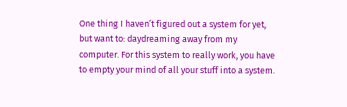One thing I haven’t figured out a system for yet, but want to: daydreaming away from my computer. For this system to really work, you have to empty your mind of all your stuff into a system.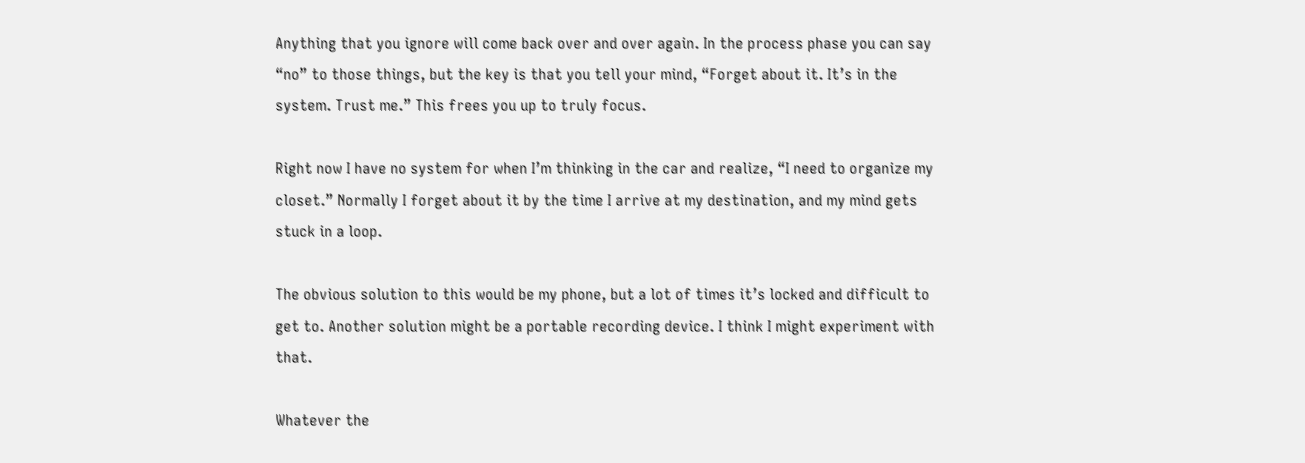Anything that you ignore will come back over and over again. In the process phase you can say “no” to those things, but the key is that you tell your mind, “Forget about it. It’s in the system. Trust me.” This frees you up to truly focus.

Right now I have no system for when I’m thinking in the car and realize, “I need to organize my closet.” Normally I forget about it by the time I arrive at my destination, and my mind gets stuck in a loop.

The obvious solution to this would be my phone, but a lot of times it’s locked and difficult to get to. Another solution might be a portable recording device. I think I might experiment with that.

Whatever the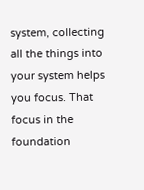system, collecting all the things into your system helps you focus. That focus in the foundation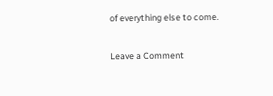of everything else to come.

Leave a Comment